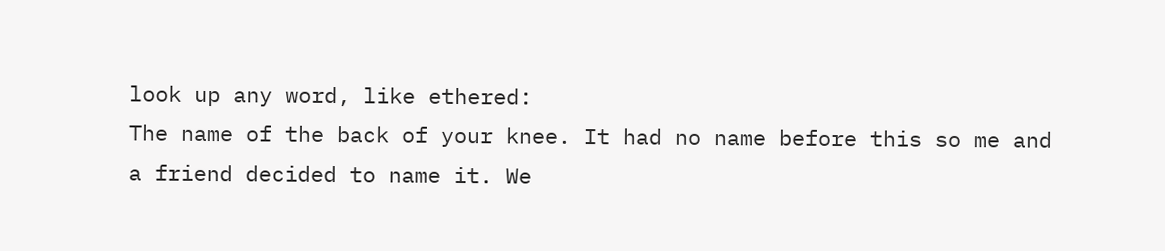look up any word, like ethered:
The name of the back of your knee. It had no name before this so me and a friend decided to name it. We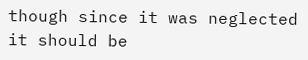though since it was neglected it should be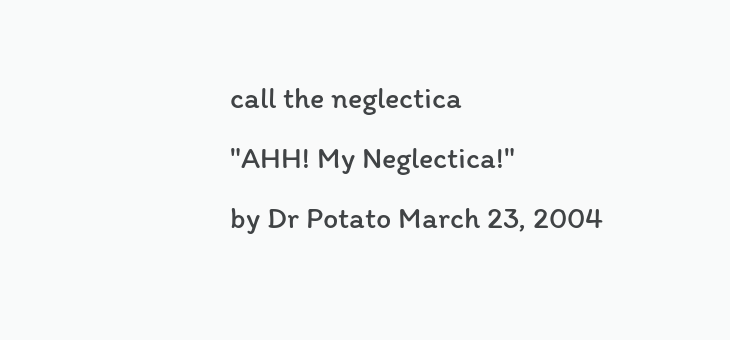call the neglectica
"AHH! My Neglectica!"
by Dr Potato March 23, 2004